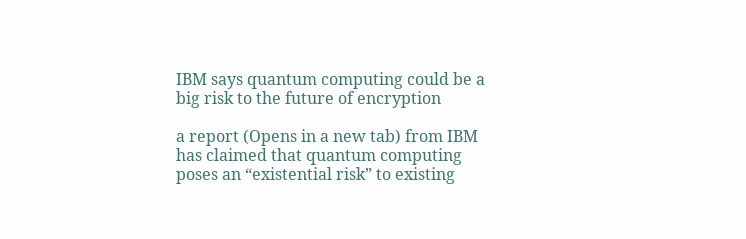IBM says quantum computing could be a big risk to the future of encryption

a report (Opens in a new tab) from IBM has claimed that quantum computing poses an “existential risk” to existing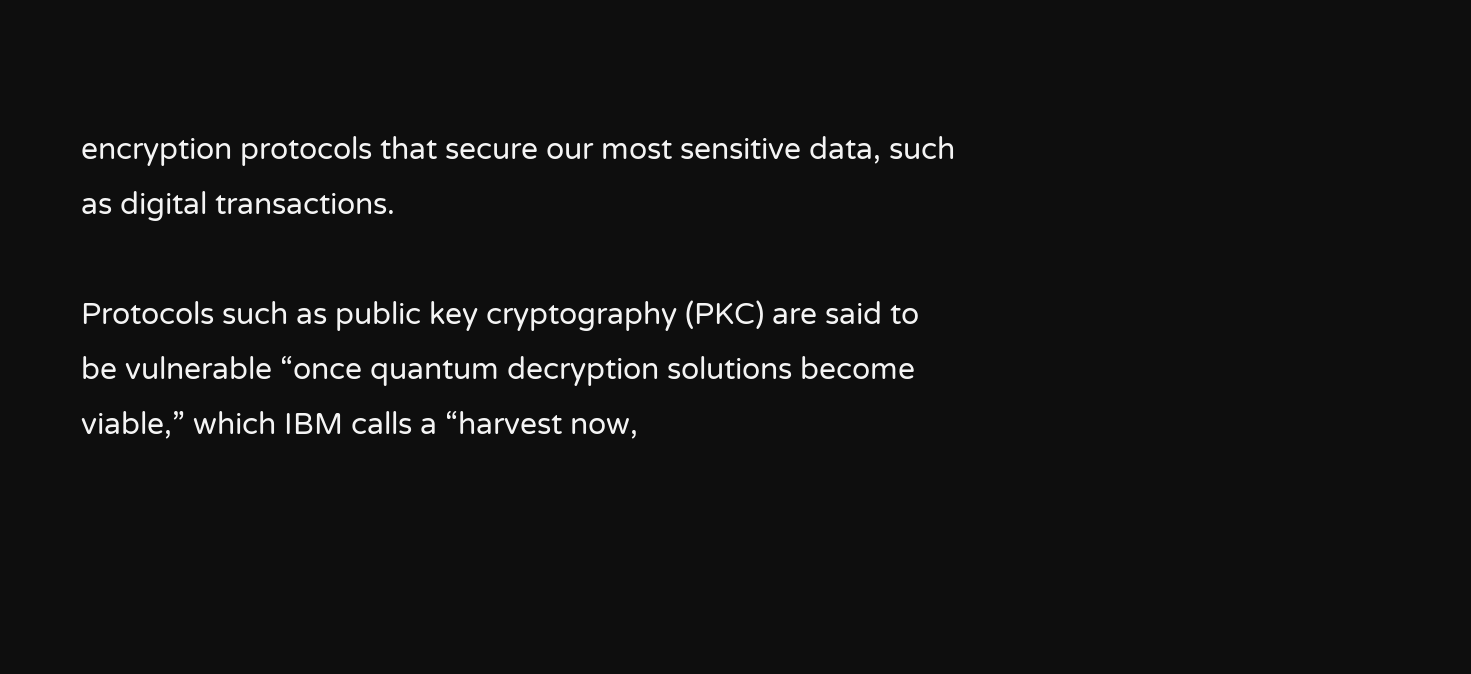encryption protocols that secure our most sensitive data, such as digital transactions.

Protocols such as public key cryptography (PKC) are said to be vulnerable “once quantum decryption solutions become viable,” which IBM calls a “harvest now,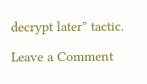decrypt later” tactic.

Leave a Comment